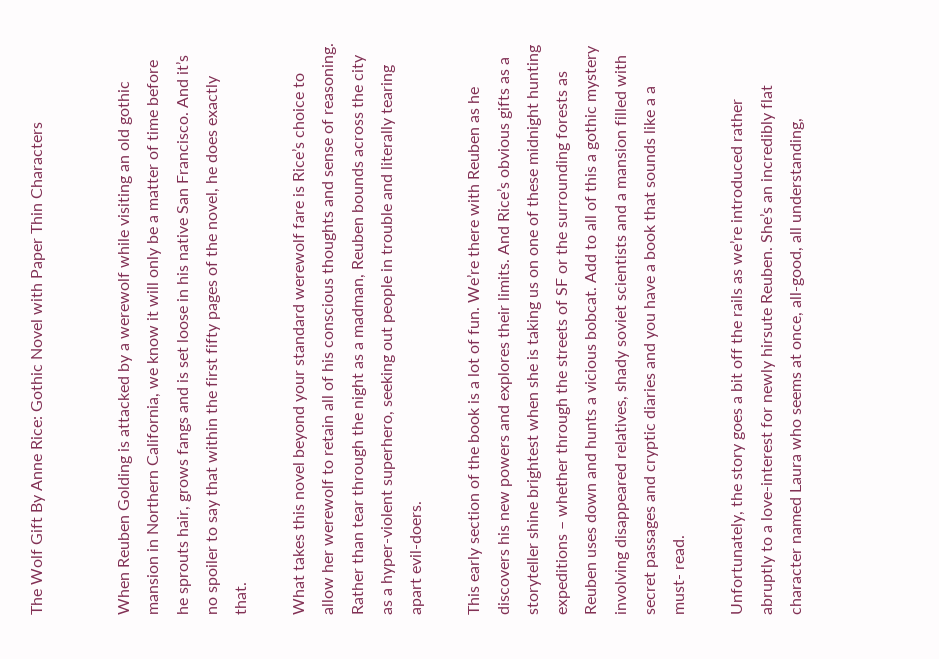The Wolf Gift By Anne Rice: Gothic Novel with Paper Thin Characters


When Reuben Golding is attacked by a werewolf while visiting an old gothic mansion in Northern California, we know it will only be a matter of time before he sprouts hair, grows fangs and is set loose in his native San Francisco. And it’s no spoiler to say that within the first fifty pages of the novel, he does exactly that.

What takes this novel beyond your standard werewolf fare is Rice’s choice to allow her werewolf to retain all of his conscious thoughts and sense of reasoning. Rather than tear through the night as a madman, Reuben bounds across the city as a hyper-violent superhero, seeking out people in trouble and literally tearing apart evil-doers.

This early section of the book is a lot of fun. We’re there with Reuben as he discovers his new powers and explores their limits. And Rice’s obvious gifts as a storyteller shine brightest when she is taking us on one of these midnight hunting expeditions – whether through the streets of SF or the surrounding forests as Reuben uses down and hunts a vicious bobcat. Add to all of this a gothic mystery involving disappeared relatives, shady soviet scientists and a mansion filled with secret passages and cryptic diaries and you have a book that sounds like a a must- read.

Unfortunately, the story goes a bit off the rails as we’re introduced rather abruptly to a love-interest for newly hirsute Reuben. She’s an incredibly flat character named Laura who seems at once, all-good, all understanding,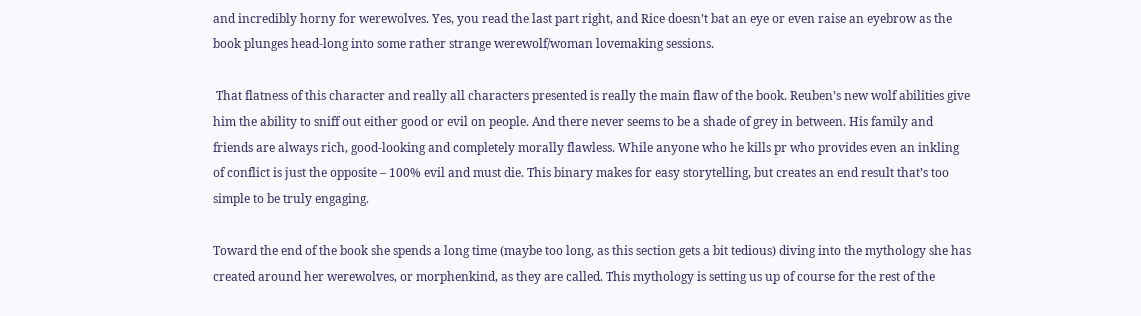and incredibly horny for werewolves. Yes, you read the last part right, and Rice doesn’t bat an eye or even raise an eyebrow as the book plunges head-long into some rather strange werewolf/woman lovemaking sessions.

 That flatness of this character and really all characters presented is really the main flaw of the book. Reuben’s new wolf abilities give him the ability to sniff out either good or evil on people. And there never seems to be a shade of grey in between. His family and friends are always rich, good-looking and completely morally flawless. While anyone who he kills pr who provides even an inkling of conflict is just the opposite – 100% evil and must die. This binary makes for easy storytelling, but creates an end result that’s too simple to be truly engaging.

Toward the end of the book she spends a long time (maybe too long, as this section gets a bit tedious) diving into the mythology she has created around her werewolves, or morphenkind, as they are called. This mythology is setting us up of course for the rest of the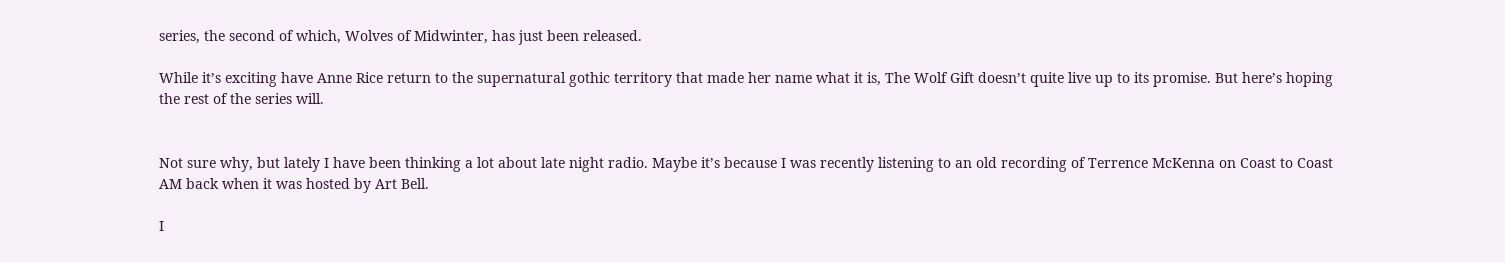series, the second of which, Wolves of Midwinter, has just been released.

While it’s exciting have Anne Rice return to the supernatural gothic territory that made her name what it is, The Wolf Gift doesn’t quite live up to its promise. But here’s hoping the rest of the series will.


Not sure why, but lately I have been thinking a lot about late night radio. Maybe it’s because I was recently listening to an old recording of Terrence McKenna on Coast to Coast AM back when it was hosted by Art Bell.

I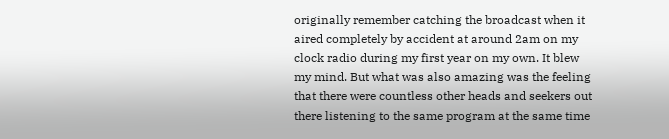originally remember catching the broadcast when it aired completely by accident at around 2am on my clock radio during my first year on my own. It blew my mind. But what was also amazing was the feeling that there were countless other heads and seekers out there listening to the same program at the same time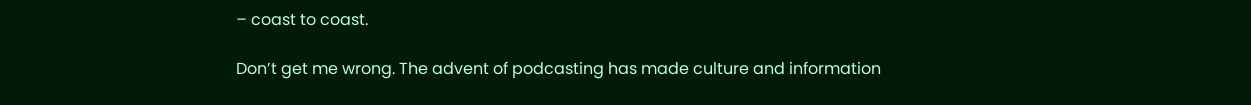– coast to coast.

Don’t get me wrong. The advent of podcasting has made culture and information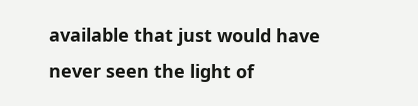available that just would have never seen the light of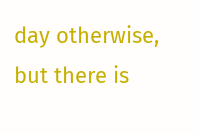day otherwise, but there is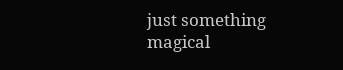just something magical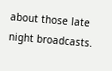about those late night broadcasts.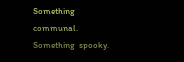Something communal. Something  spooky.